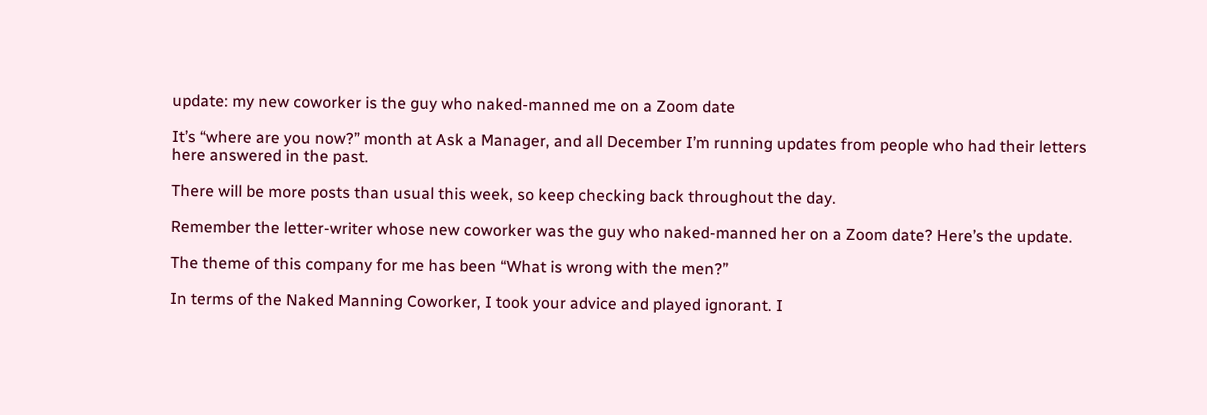update: my new coworker is the guy who naked-manned me on a Zoom date

It’s “where are you now?” month at Ask a Manager, and all December I’m running updates from people who had their letters here answered in the past.

There will be more posts than usual this week, so keep checking back throughout the day.

Remember the letter-writer whose new coworker was the guy who naked-manned her on a Zoom date? Here’s the update.

The theme of this company for me has been “What is wrong with the men?”

In terms of the Naked Manning Coworker, I took your advice and played ignorant. I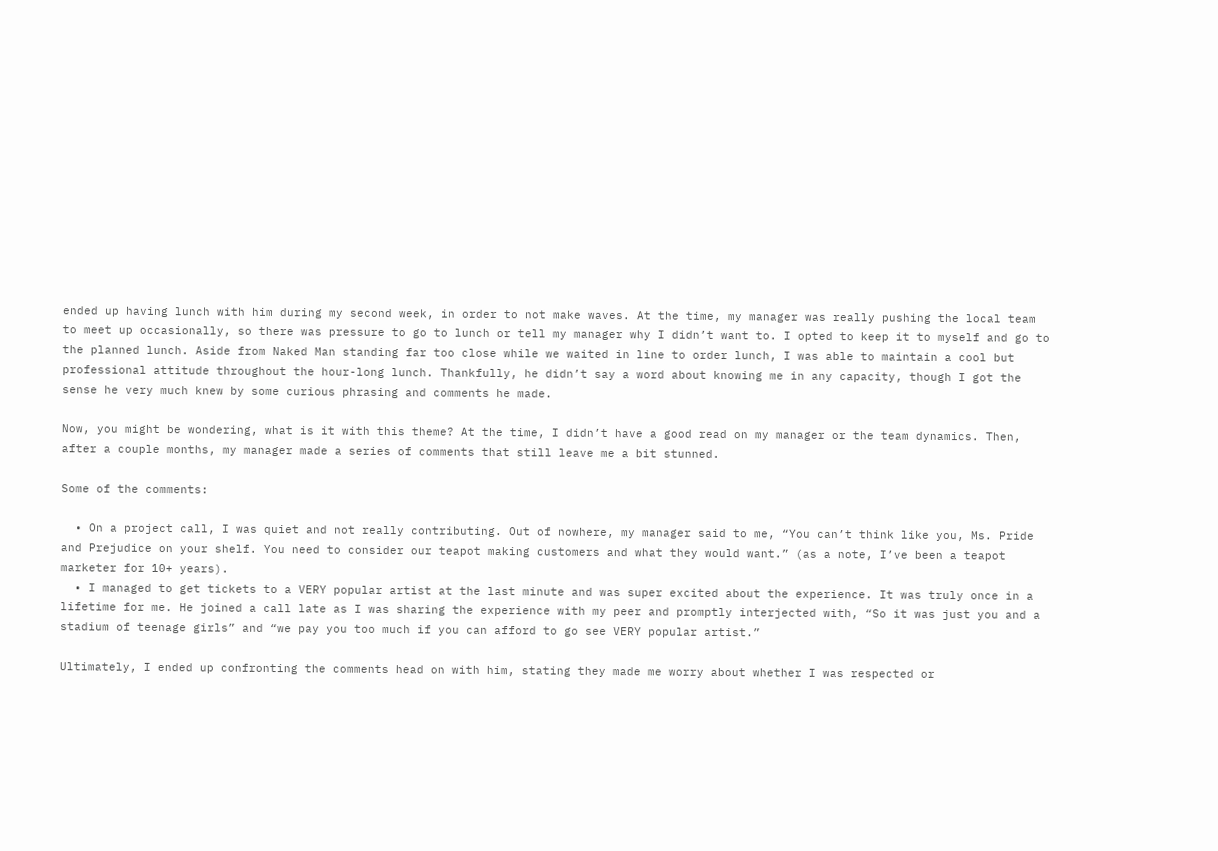ended up having lunch with him during my second week, in order to not make waves. At the time, my manager was really pushing the local team to meet up occasionally, so there was pressure to go to lunch or tell my manager why I didn’t want to. I opted to keep it to myself and go to the planned lunch. Aside from Naked Man standing far too close while we waited in line to order lunch, I was able to maintain a cool but professional attitude throughout the hour-long lunch. Thankfully, he didn’t say a word about knowing me in any capacity, though I got the sense he very much knew by some curious phrasing and comments he made.

Now, you might be wondering, what is it with this theme? At the time, I didn’t have a good read on my manager or the team dynamics. Then, after a couple months, my manager made a series of comments that still leave me a bit stunned.

Some of the comments:

  • On a project call, I was quiet and not really contributing. Out of nowhere, my manager said to me, “You can’t think like you, Ms. Pride and Prejudice on your shelf. You need to consider our teapot making customers and what they would want.” (as a note, I’ve been a teapot marketer for 10+ years).
  • I managed to get tickets to a VERY popular artist at the last minute and was super excited about the experience. It was truly once in a lifetime for me. He joined a call late as I was sharing the experience with my peer and promptly interjected with, “So it was just you and a stadium of teenage girls” and “we pay you too much if you can afford to go see VERY popular artist.”

Ultimately, I ended up confronting the comments head on with him, stating they made me worry about whether I was respected or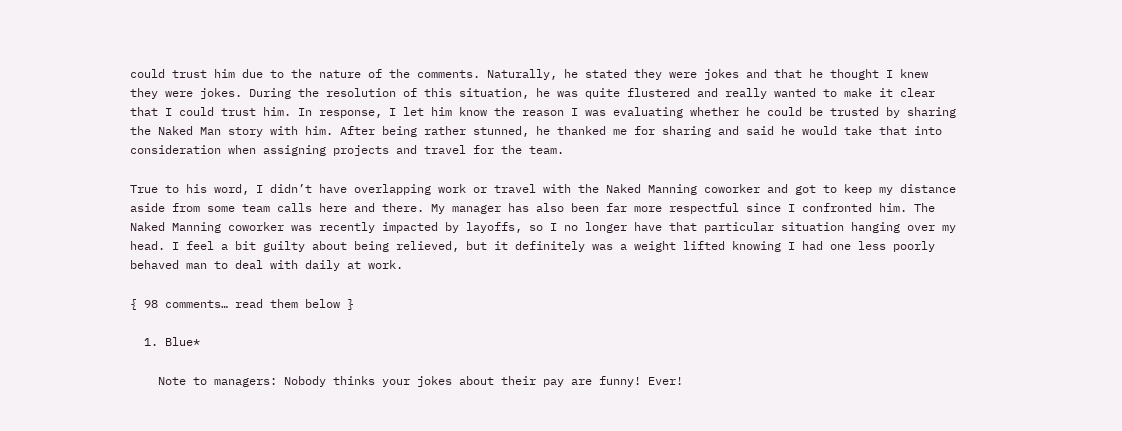could trust him due to the nature of the comments. Naturally, he stated they were jokes and that he thought I knew they were jokes. During the resolution of this situation, he was quite flustered and really wanted to make it clear that I could trust him. In response, I let him know the reason I was evaluating whether he could be trusted by sharing the Naked Man story with him. After being rather stunned, he thanked me for sharing and said he would take that into consideration when assigning projects and travel for the team.

True to his word, I didn’t have overlapping work or travel with the Naked Manning coworker and got to keep my distance aside from some team calls here and there. My manager has also been far more respectful since I confronted him. The Naked Manning coworker was recently impacted by layoffs, so I no longer have that particular situation hanging over my head. I feel a bit guilty about being relieved, but it definitely was a weight lifted knowing I had one less poorly behaved man to deal with daily at work.

{ 98 comments… read them below }

  1. Blue*

    Note to managers: Nobody thinks your jokes about their pay are funny! Ever!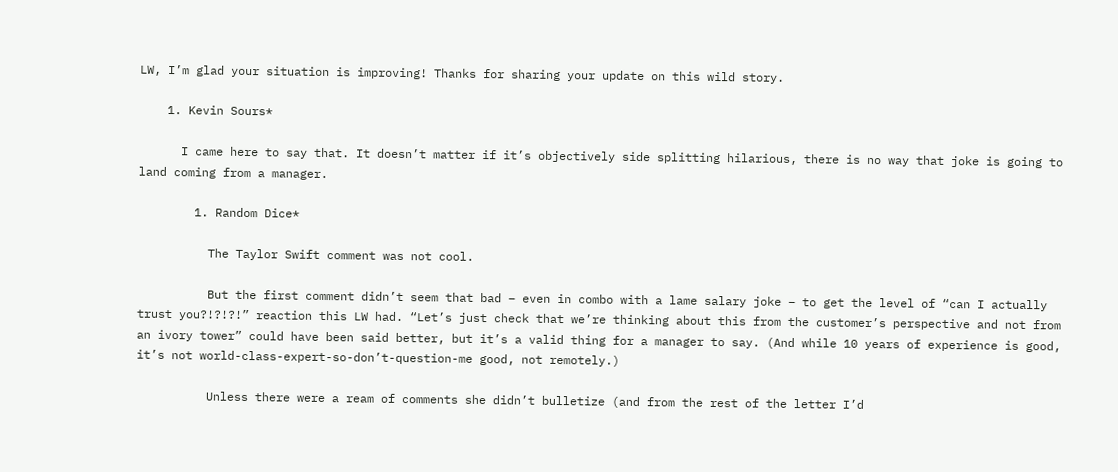LW, I’m glad your situation is improving! Thanks for sharing your update on this wild story.

    1. Kevin Sours*

      I came here to say that. It doesn’t matter if it’s objectively side splitting hilarious, there is no way that joke is going to land coming from a manager.

        1. Random Dice*

          The Taylor Swift comment was not cool.

          But the first comment didn’t seem that bad – even in combo with a lame salary joke – to get the level of “can I actually trust you?!?!?!” reaction this LW had. “Let’s just check that we’re thinking about this from the customer’s perspective and not from an ivory tower” could have been said better, but it’s a valid thing for a manager to say. (And while 10 years of experience is good, it’s not world-class-expert-so-don’t-question-me good, not remotely.)

          Unless there were a ream of comments she didn’t bulletize (and from the rest of the letter I’d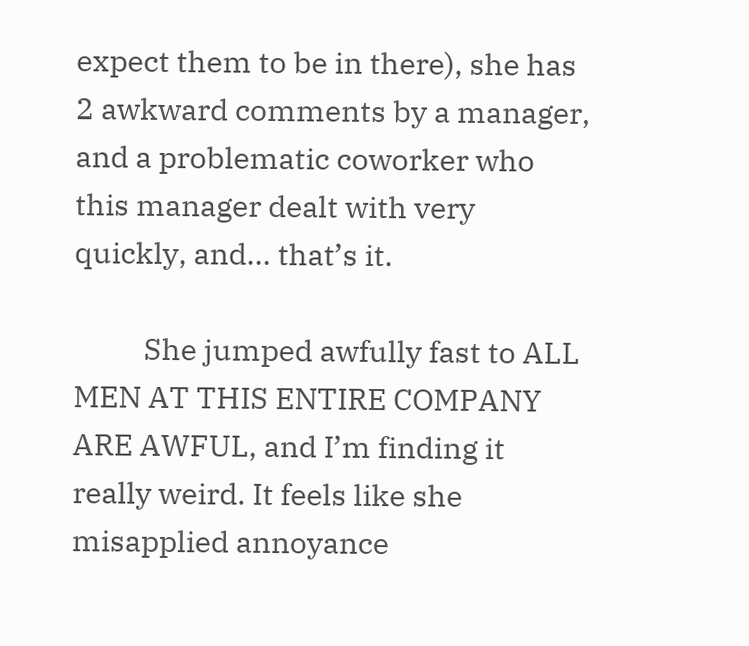expect them to be in there), she has 2 awkward comments by a manager, and a problematic coworker who this manager dealt with very quickly, and… that’s it.

          She jumped awfully fast to ALL MEN AT THIS ENTIRE COMPANY ARE AWFUL, and I’m finding it really weird. It feels like she misapplied annoyance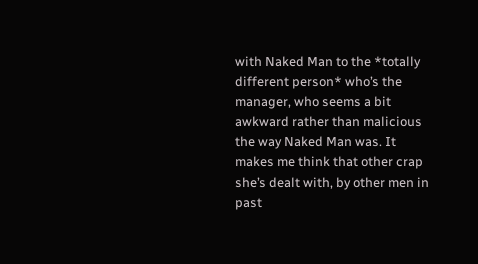with Naked Man to the *totally different person* who’s the manager, who seems a bit awkward rather than malicious the way Naked Man was. It makes me think that other crap she’s dealt with, by other men in past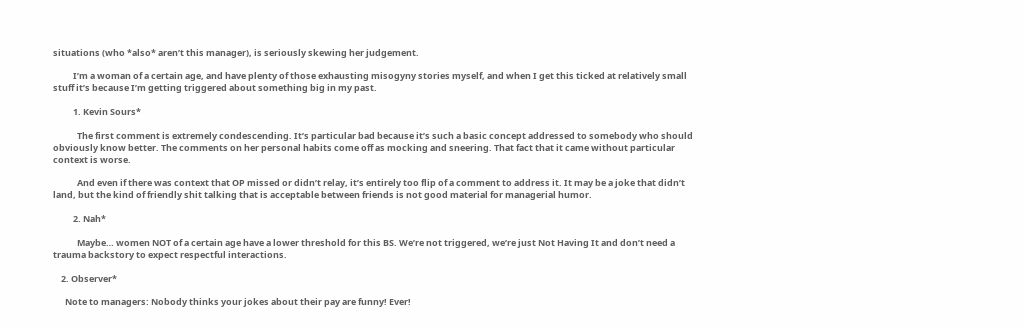situations (who *also* aren’t this manager), is seriously skewing her judgement.

          I’m a woman of a certain age, and have plenty of those exhausting misogyny stories myself, and when I get this ticked at relatively small stuff it’s because I’m getting triggered about something big in my past.

          1. Kevin Sours*

            The first comment is extremely condescending. It’s particular bad because it’s such a basic concept addressed to somebody who should obviously know better. The comments on her personal habits come off as mocking and sneering. That fact that it came without particular context is worse.

            And even if there was context that OP missed or didn’t relay, it’s entirely too flip of a comment to address it. It may be a joke that didn’t land, but the kind of friendly shit talking that is acceptable between friends is not good material for managerial humor.

          2. Nah*

            Maybe… women NOT of a certain age have a lower threshold for this BS. We’re not triggered, we’re just Not Having It and don’t need a trauma backstory to expect respectful interactions.

    2. Observer*

      Note to managers: Nobody thinks your jokes about their pay are funny! Ever!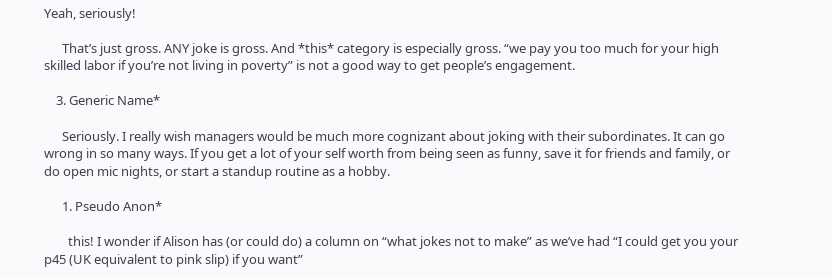Yeah, seriously!

      That’s just gross. ANY joke is gross. And *this* category is especially gross. “we pay you too much for your high skilled labor if you’re not living in poverty” is not a good way to get people’s engagement.

    3. Generic Name*

      Seriously. I really wish managers would be much more cognizant about joking with their subordinates. It can go wrong in so many ways. If you get a lot of your self worth from being seen as funny, save it for friends and family, or do open mic nights, or start a standup routine as a hobby.

      1. Pseudo Anon*

        this! I wonder if Alison has (or could do) a column on “what jokes not to make” as we’ve had “I could get you your p45 (UK equivalent to pink slip) if you want”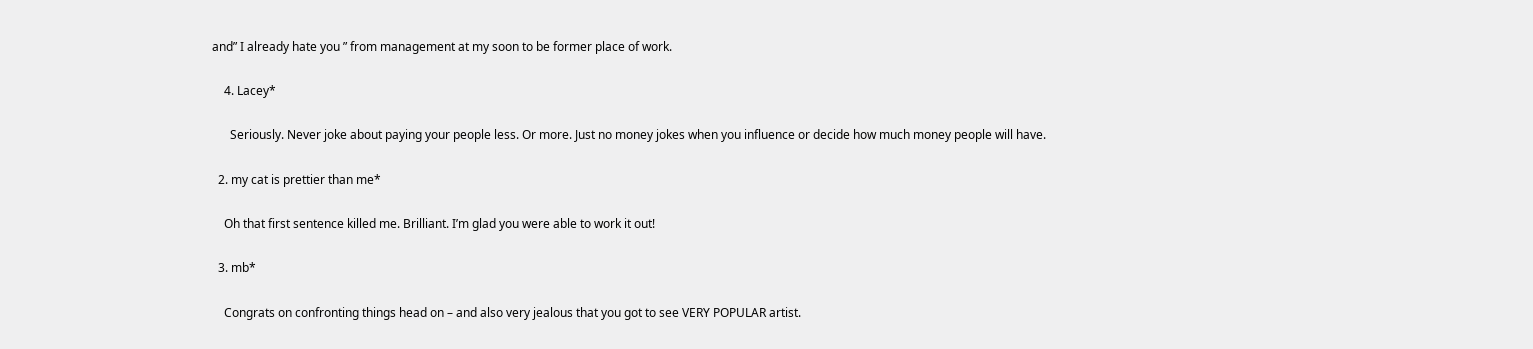and” I already hate you ” from management at my soon to be former place of work.

    4. Lacey*

      Seriously. Never joke about paying your people less. Or more. Just no money jokes when you influence or decide how much money people will have.

  2. my cat is prettier than me*

    Oh that first sentence killed me. Brilliant. I’m glad you were able to work it out!

  3. mb*

    Congrats on confronting things head on – and also very jealous that you got to see VERY POPULAR artist.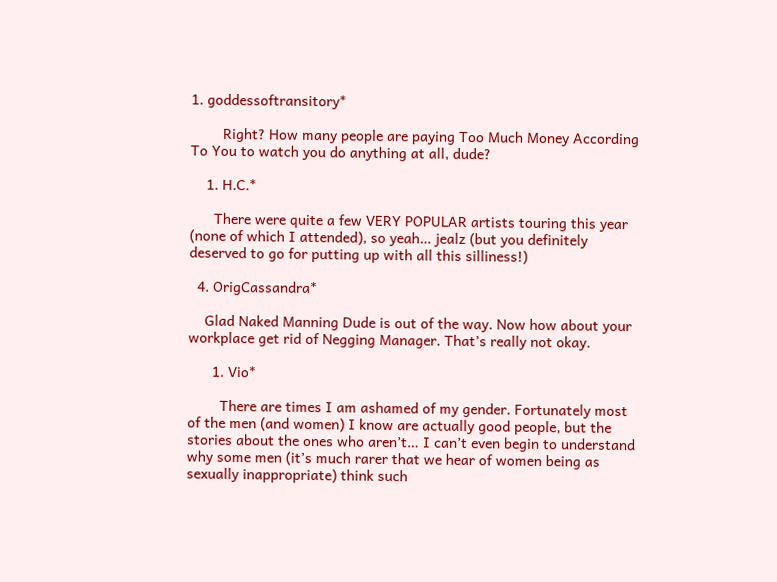1. goddessoftransitory*

        Right? How many people are paying Too Much Money According To You to watch you do anything at all, dude?

    1. H.C.*

      There were quite a few VERY POPULAR artists touring this year (none of which I attended), so yeah… jealz (but you definitely deserved to go for putting up with all this silliness!)

  4. OrigCassandra*

    Glad Naked Manning Dude is out of the way. Now how about your workplace get rid of Negging Manager. That’s really not okay.

      1. Vio*

        There are times I am ashamed of my gender. Fortunately most of the men (and women) I know are actually good people, but the stories about the ones who aren’t… I can’t even begin to understand why some men (it’s much rarer that we hear of women being as sexually inappropriate) think such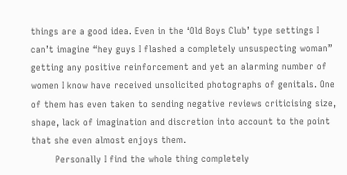things are a good idea. Even in the ‘Old Boys Club’ type settings I can’t imagine “hey guys I flashed a completely unsuspecting woman” getting any positive reinforcement and yet an alarming number of women I know have received unsolicited photographs of genitals. One of them has even taken to sending negative reviews criticising size, shape, lack of imagination and discretion into account to the point that she even almost enjoys them.
        Personally I find the whole thing completely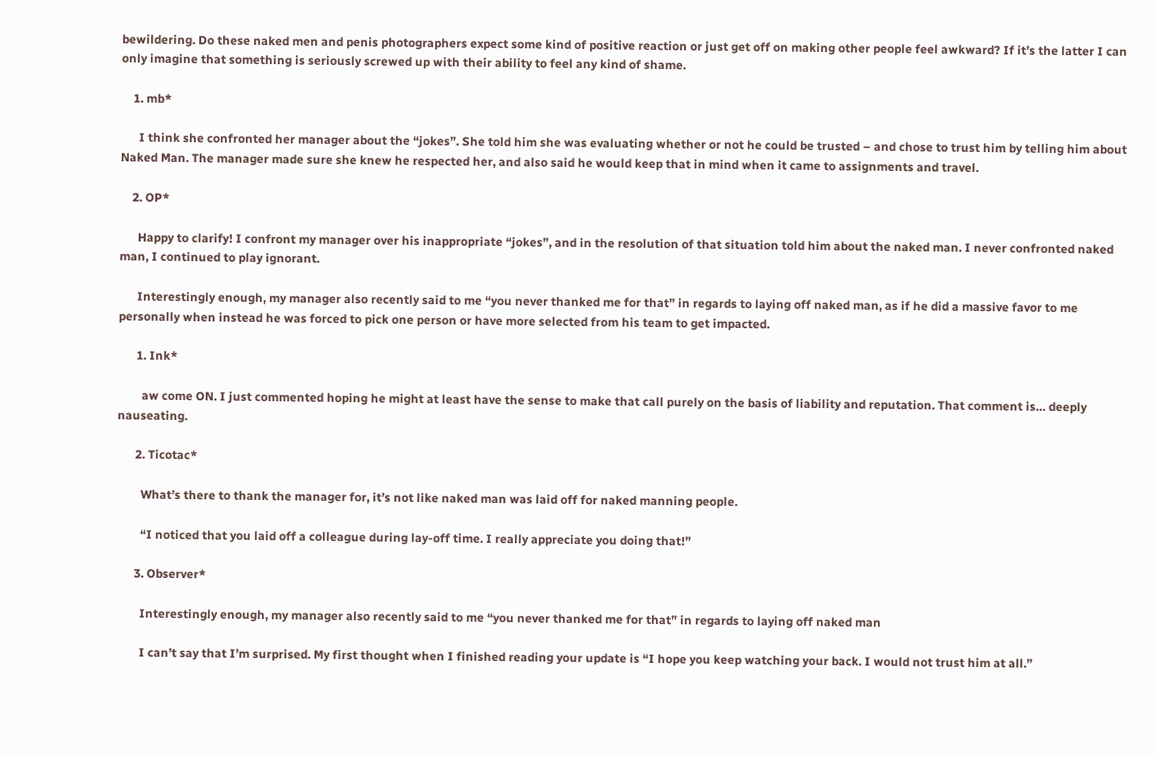bewildering. Do these naked men and penis photographers expect some kind of positive reaction or just get off on making other people feel awkward? If it’s the latter I can only imagine that something is seriously screwed up with their ability to feel any kind of shame.

    1. mb*

      I think she confronted her manager about the “jokes”. She told him she was evaluating whether or not he could be trusted – and chose to trust him by telling him about Naked Man. The manager made sure she knew he respected her, and also said he would keep that in mind when it came to assignments and travel.

    2. OP*

      Happy to clarify! I confront my manager over his inappropriate “jokes”, and in the resolution of that situation told him about the naked man. I never confronted naked man, I continued to play ignorant.

      Interestingly enough, my manager also recently said to me “you never thanked me for that” in regards to laying off naked man, as if he did a massive favor to me personally when instead he was forced to pick one person or have more selected from his team to get impacted.

      1. Ink*

        aw come ON. I just commented hoping he might at least have the sense to make that call purely on the basis of liability and reputation. That comment is… deeply nauseating.

      2. Ticotac*

        What’s there to thank the manager for, it’s not like naked man was laid off for naked manning people.

        “I noticed that you laid off a colleague during lay-off time. I really appreciate you doing that!”

      3. Observer*

        Interestingly enough, my manager also recently said to me “you never thanked me for that” in regards to laying off naked man

        I can’t say that I’m surprised. My first thought when I finished reading your update is “I hope you keep watching your back. I would not trust him at all.”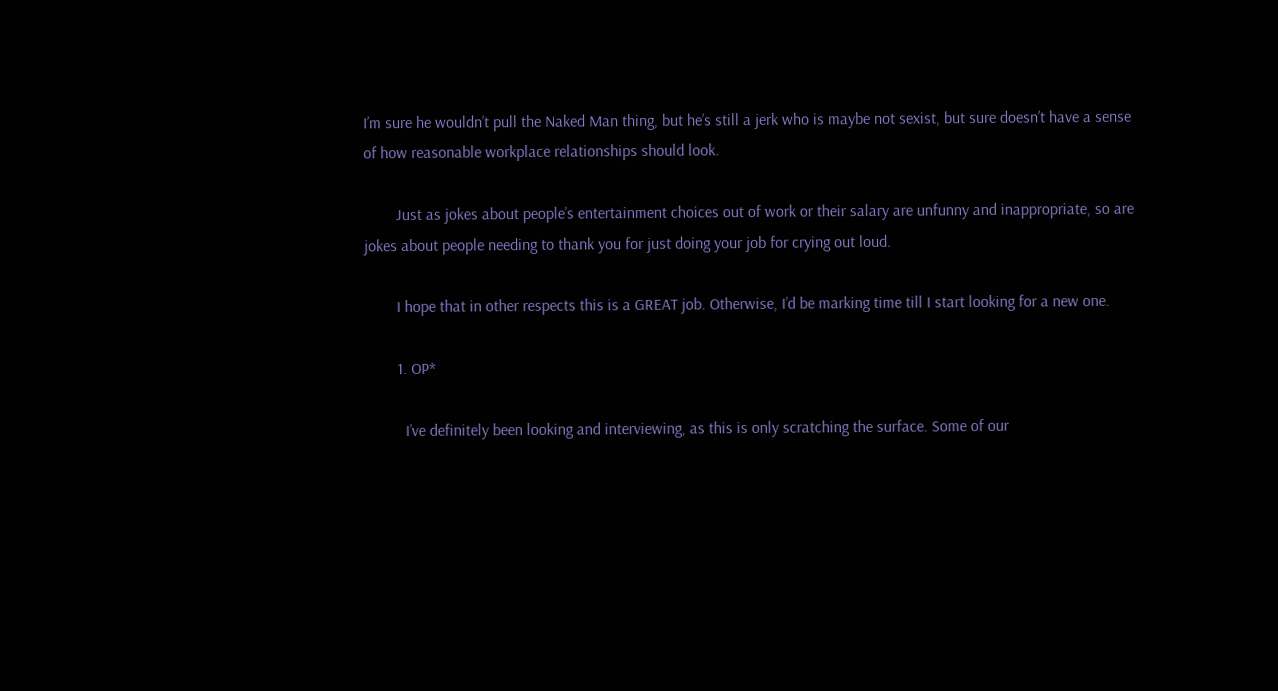I’m sure he wouldn’t pull the Naked Man thing, but he’s still a jerk who is maybe not sexist, but sure doesn’t have a sense of how reasonable workplace relationships should look.

        Just as jokes about people’s entertainment choices out of work or their salary are unfunny and inappropriate, so are jokes about people needing to thank you for just doing your job for crying out loud.

        I hope that in other respects this is a GREAT job. Otherwise, I’d be marking time till I start looking for a new one.

        1. OP*

          I’ve definitely been looking and interviewing, as this is only scratching the surface. Some of our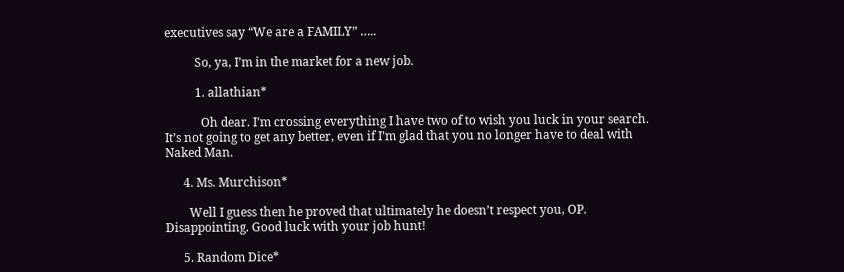executives say “We are a FAMILY” …..

          So, ya, I’m in the market for a new job.

          1. allathian*

            Oh dear. I’m crossing everything I have two of to wish you luck in your search. It’s not going to get any better, even if I’m glad that you no longer have to deal with Naked Man.

      4. Ms. Murchison*

        Well I guess then he proved that ultimately he doesn’t respect you, OP. Disappointing. Good luck with your job hunt!

      5. Random Dice*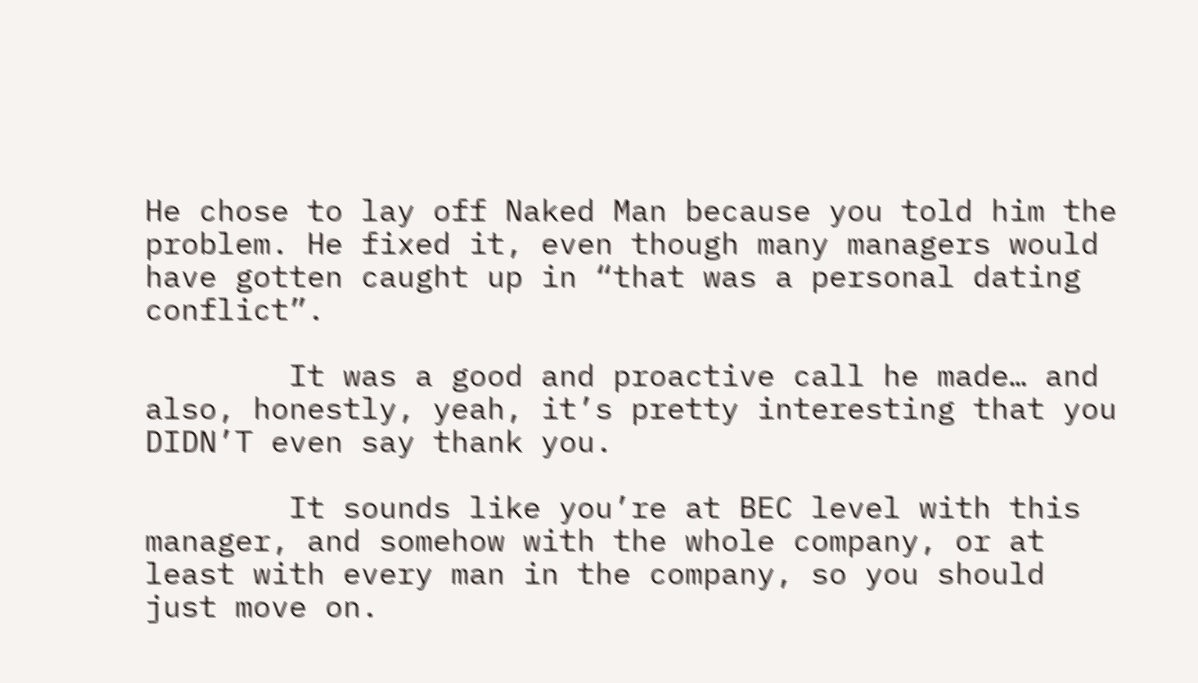He chose to lay off Naked Man because you told him the problem. He fixed it, even though many managers would have gotten caught up in “that was a personal dating conflict”.

        It was a good and proactive call he made… and also, honestly, yeah, it’s pretty interesting that you DIDN’T even say thank you.

        It sounds like you’re at BEC level with this manager, and somehow with the whole company, or at least with every man in the company, so you should just move on.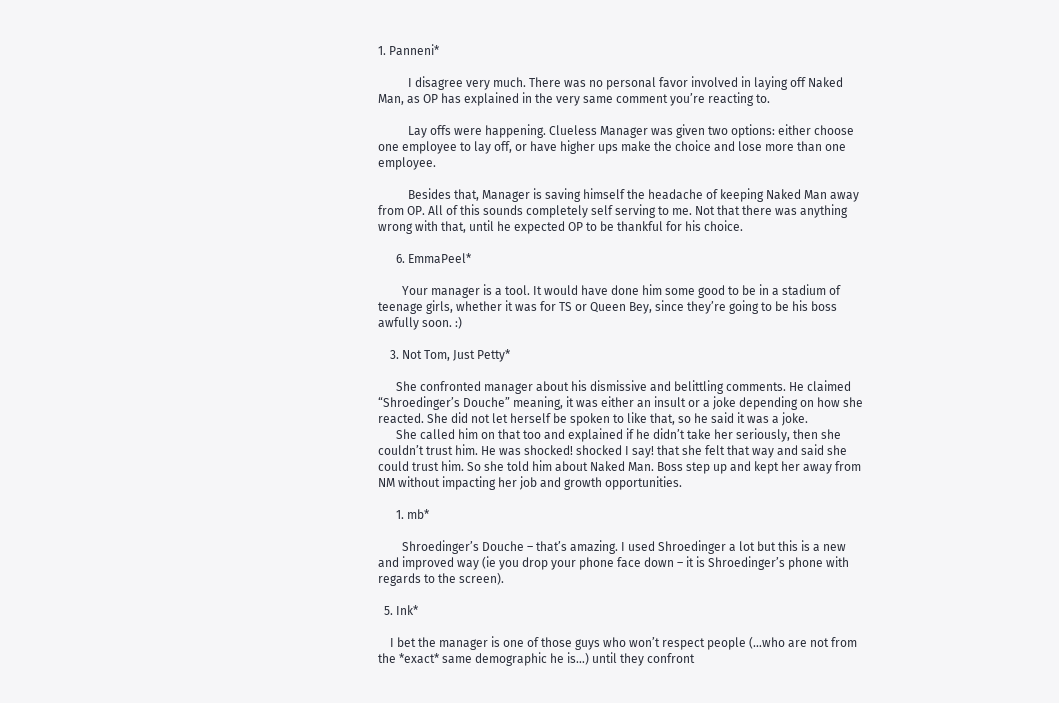1. Panneni*

          I disagree very much. There was no personal favor involved in laying off Naked Man, as OP has explained in the very same comment you’re reacting to.

          Lay offs were happening. Clueless Manager was given two options: either choose one employee to lay off, or have higher ups make the choice and lose more than one employee.

          Besides that, Manager is saving himself the headache of keeping Naked Man away from OP. All of this sounds completely self serving to me. Not that there was anything wrong with that, until he expected OP to be thankful for his choice.

      6. EmmaPeel*

        Your manager is a tool. It would have done him some good to be in a stadium of teenage girls, whether it was for TS or Queen Bey, since they’re going to be his boss awfully soon. :)

    3. Not Tom, Just Petty*

      She confronted manager about his dismissive and belittling comments. He claimed “Shroedinger’s Douche” meaning, it was either an insult or a joke depending on how she reacted. She did not let herself be spoken to like that, so he said it was a joke.
      She called him on that too and explained if he didn’t take her seriously, then she couldn’t trust him. He was shocked! shocked I say! that she felt that way and said she could trust him. So she told him about Naked Man. Boss step up and kept her away from NM without impacting her job and growth opportunities.

      1. mb*

        Shroedinger’s Douche – that’s amazing. I used Shroedinger a lot but this is a new and improved way (ie you drop your phone face down – it is Shroedinger’s phone with regards to the screen).

  5. Ink*

    I bet the manager is one of those guys who won’t respect people (…who are not from the *exact* same demographic he is…) until they confront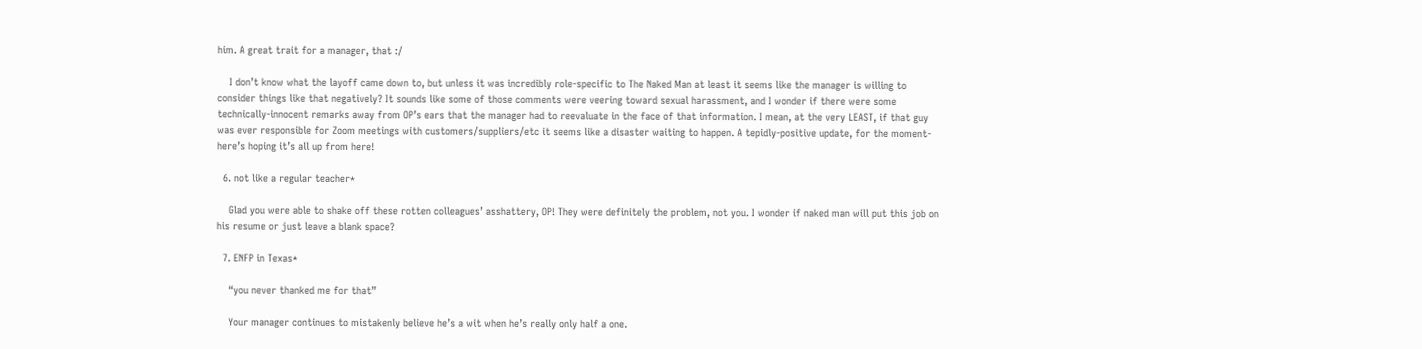him. A great trait for a manager, that :/

    I don’t know what the layoff came down to, but unless it was incredibly role-specific to The Naked Man at least it seems like the manager is willing to consider things like that negatively? It sounds like some of those comments were veering toward sexual harassment, and I wonder if there were some technically-innocent remarks away from OP’s ears that the manager had to reevaluate in the face of that information. I mean, at the very LEAST, if that guy was ever responsible for Zoom meetings with customers/suppliers/etc it seems like a disaster waiting to happen. A tepidly-positive update, for the moment- here’s hoping it’s all up from here!

  6. not like a regular teacher*

    Glad you were able to shake off these rotten colleagues’ asshattery, OP! They were definitely the problem, not you. I wonder if naked man will put this job on his resume or just leave a blank space?

  7. ENFP in Texas*

    “you never thanked me for that”

    Your manager continues to mistakenly believe he’s a wit when he’s really only half a one.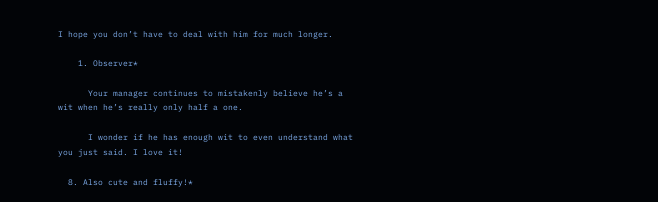I hope you don’t have to deal with him for much longer.

    1. Observer*

      Your manager continues to mistakenly believe he’s a wit when he’s really only half a one.

      I wonder if he has enough wit to even understand what you just said. I love it!

  8. Also cute and fluffy!*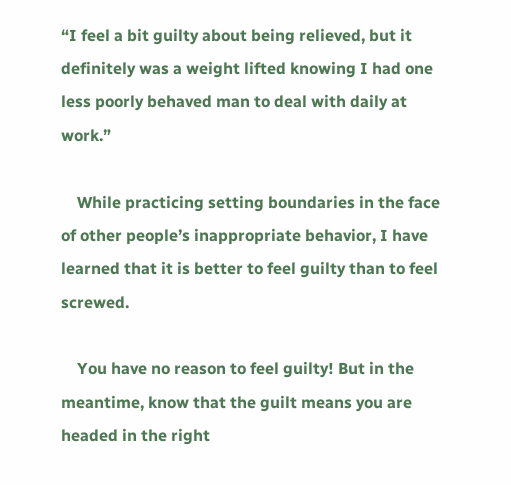“I feel a bit guilty about being relieved, but it definitely was a weight lifted knowing I had one less poorly behaved man to deal with daily at work.”

    While practicing setting boundaries in the face of other people’s inappropriate behavior, I have learned that it is better to feel guilty than to feel screwed.

    You have no reason to feel guilty! But in the meantime, know that the guilt means you are headed in the right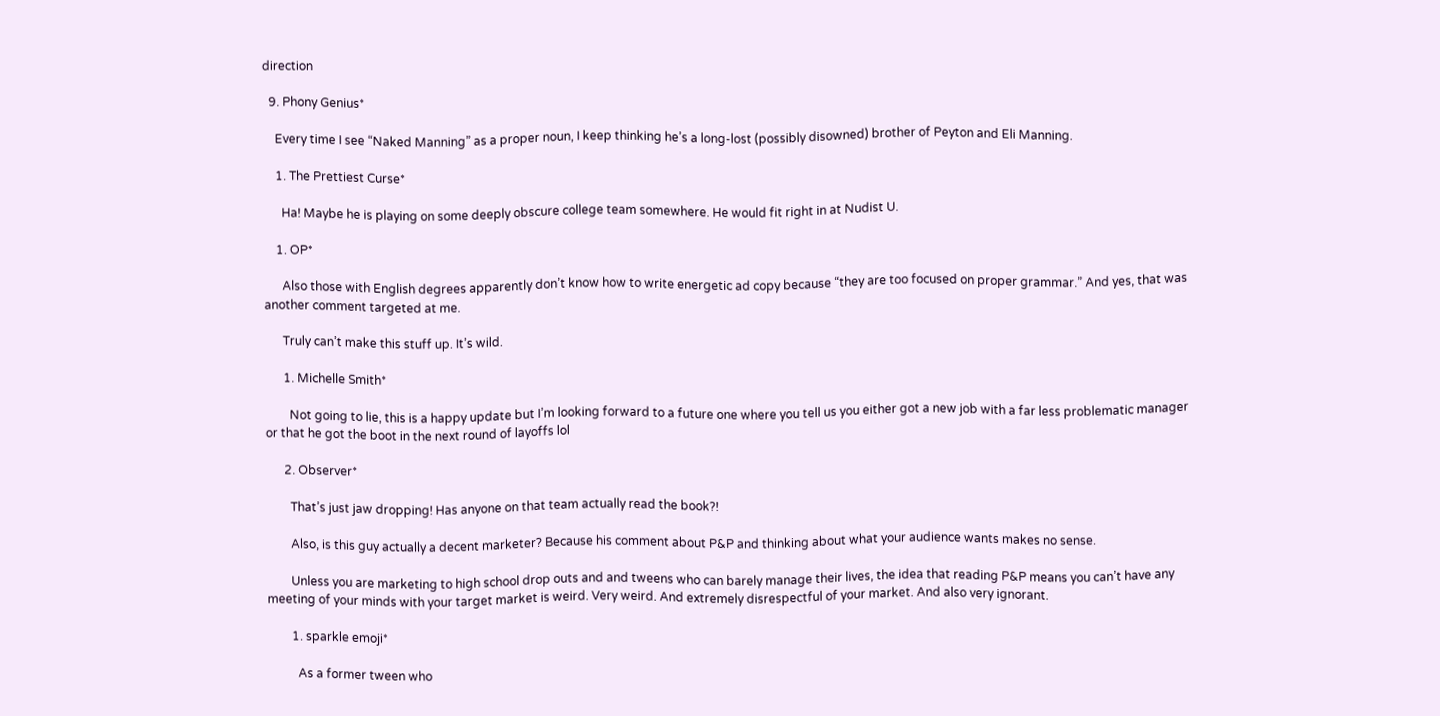direction

  9. Phony Genius*

    Every time I see “Naked Manning” as a proper noun, I keep thinking he’s a long-lost (possibly disowned) brother of Peyton and Eli Manning.

    1. The Prettiest Curse*

      Ha! Maybe he is playing on some deeply obscure college team somewhere. He would fit right in at Nudist U.

    1. OP*

      Also those with English degrees apparently don’t know how to write energetic ad copy because “they are too focused on proper grammar.” And yes, that was another comment targeted at me.

      Truly can’t make this stuff up. It’s wild.

      1. Michelle Smith*

        Not going to lie, this is a happy update but I’m looking forward to a future one where you tell us you either got a new job with a far less problematic manager or that he got the boot in the next round of layoffs lol

      2. Observer*

        That’s just jaw dropping! Has anyone on that team actually read the book?!

        Also, is this guy actually a decent marketer? Because his comment about P&P and thinking about what your audience wants makes no sense.

        Unless you are marketing to high school drop outs and and tweens who can barely manage their lives, the idea that reading P&P means you can’t have any meeting of your minds with your target market is weird. Very weird. And extremely disrespectful of your market. And also very ignorant.

        1. sparkle emoji*

          As a former tween who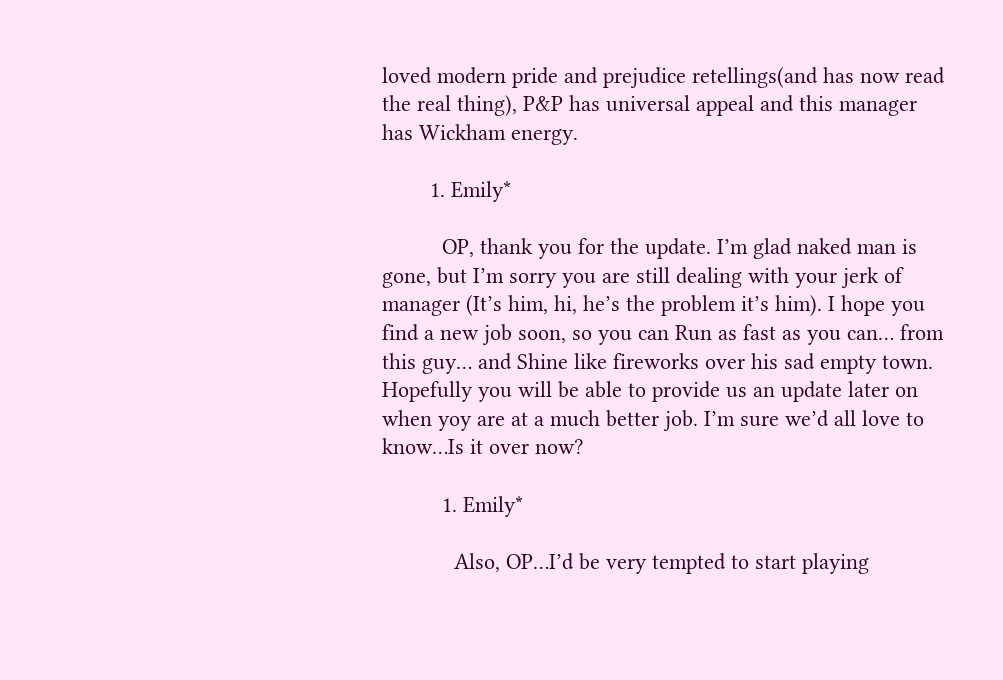loved modern pride and prejudice retellings(and has now read the real thing), P&P has universal appeal and this manager has Wickham energy.

        1. Emily*

          OP, thank you for the update. I’m glad naked man is gone, but I’m sorry you are still dealing with your jerk of manager (It’s him, hi, he’s the problem it’s him). I hope you find a new job soon, so you can Run as fast as you can… from this guy… and Shine like fireworks over his sad empty town. Hopefully you will be able to provide us an update later on when yoy are at a much better job. I’m sure we’d all love to know…Is it over now?

          1. Emily*

            Also, OP…I’d be very tempted to start playing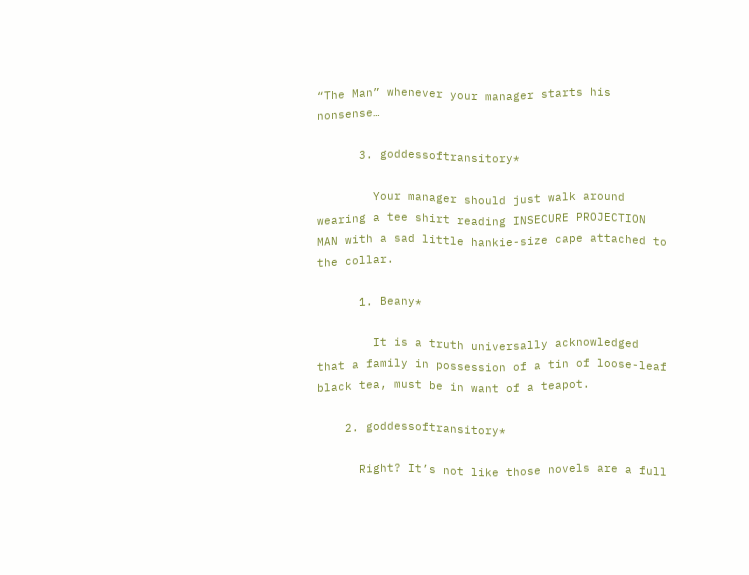“The Man” whenever your manager starts his nonsense…

      3. goddessoftransitory*

        Your manager should just walk around wearing a tee shirt reading INSECURE PROJECTION MAN with a sad little hankie-size cape attached to the collar.

      1. Beany*

        It is a truth universally acknowledged that a family in possession of a tin of loose-leaf black tea, must be in want of a teapot.

    2. goddessoftransitory*

      Right? It’s not like those novels are a full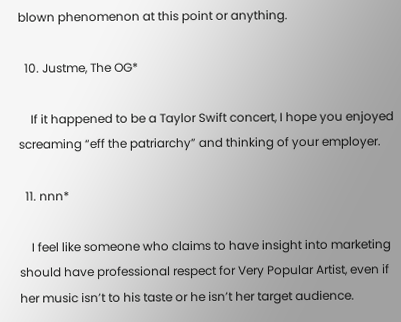blown phenomenon at this point or anything.

  10. Justme, The OG*

    If it happened to be a Taylor Swift concert, I hope you enjoyed screaming “eff the patriarchy” and thinking of your employer.

  11. nnn*

    I feel like someone who claims to have insight into marketing should have professional respect for Very Popular Artist, even if her music isn’t to his taste or he isn’t her target audience.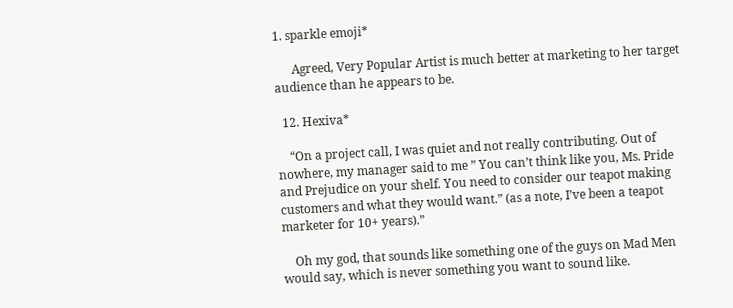1. sparkle emoji*

      Agreed, Very Popular Artist is much better at marketing to her target audience than he appears to be.

  12. Hexiva*

    “On a project call, I was quiet and not really contributing. Out of nowhere, my manager said to me ” You can’t think like you, Ms. Pride and Prejudice on your shelf. You need to consider our teapot making customers and what they would want.” (as a note, I’ve been a teapot marketer for 10+ years).”

    Oh my god, that sounds like something one of the guys on Mad Men would say, which is never something you want to sound like.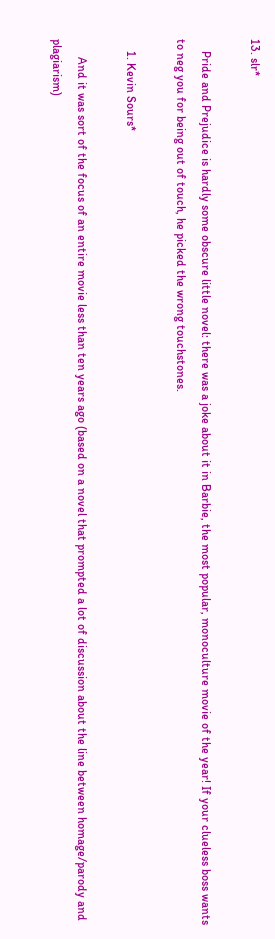13. slr*

    Pride and Prejudice is hardly some obscure little novel: there was a joke about it in Barbie, the most popular, monoculture movie of the year! If your clueless boss wants to neg you for being out of touch, he picked the wrong touchstones.

    1. Kevin Sours*

      And it was sort of the focus of an entire movie less than ten years ago (based on a novel that prompted a lot of discussion about the line between homage/parody and plagiarism)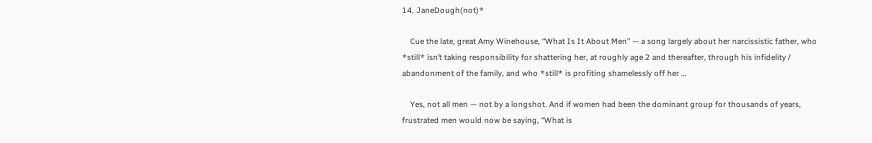14. JaneDough(not)*

    Cue the late, great Amy Winehouse, “What Is It About Men” — a song largely about her narcissistic father, who *still* isn’t taking responsibility for shattering her, at roughly age 2 and thereafter, through his infidelity / abandonment of the family, and who *still* is profiting shamelessly off her …

    Yes, not all men — not by a longshot. And if women had been the dominant group for thousands of years, frustrated men would now be saying, “What is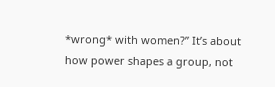*wrong* with women?” It’s about how power shapes a group, not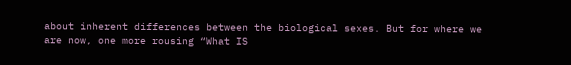about inherent differences between the biological sexes. But for where we are now, one more rousing “What IS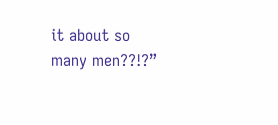it about so many men??!?”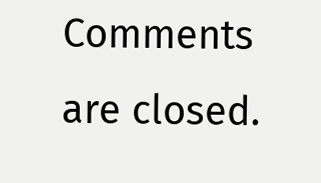Comments are closed.